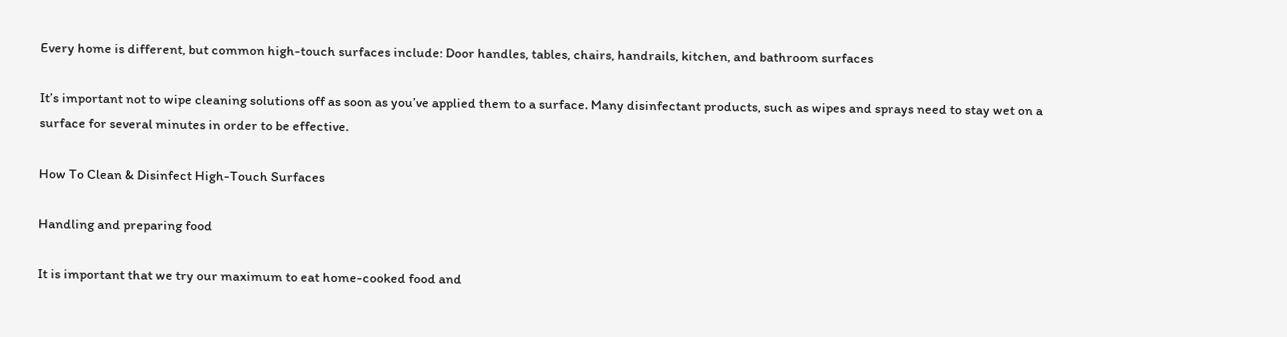Every home is different, but common high-touch surfaces include: Door handles, tables, chairs, handrails, kitchen, and bathroom surfaces

It’s important not to wipe cleaning solutions off as soon as you’ve applied them to a surface. Many disinfectant products, such as wipes and sprays need to stay wet on a surface for several minutes in order to be effective.

How To Clean & Disinfect High-Touch Surfaces

Handling and preparing food

It is important that we try our maximum to eat home-cooked food and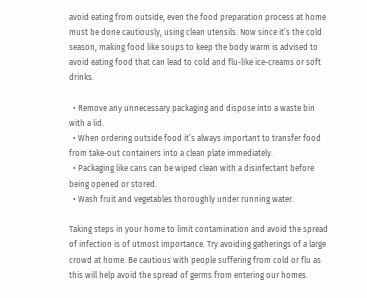avoid eating from outside, even the food preparation process at home must be done cautiously, using clean utensils. Now since it’s the cold season, making food like soups to keep the body warm is advised to avoid eating food that can lead to cold and flu-like ice-creams or soft drinks.

  • Remove any unnecessary packaging and dispose into a waste bin with a lid.
  • When ordering outside food it’s always important to transfer food from take-out containers into a clean plate immediately.
  • Packaging like cans can be wiped clean with a disinfectant before being opened or stored.
  • Wash fruit and vegetables thoroughly under running water.

Taking steps in your home to limit contamination and avoid the spread of infection is of utmost importance. Try avoiding gatherings of a large crowd at home. Be cautious with people suffering from cold or flu as this will help avoid the spread of germs from entering our homes.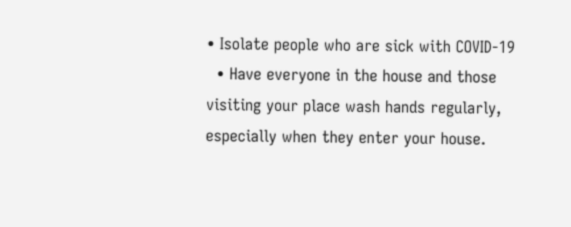• Isolate people who are sick with COVID-19
  • Have everyone in the house and those visiting your place wash hands regularly, especially when they enter your house.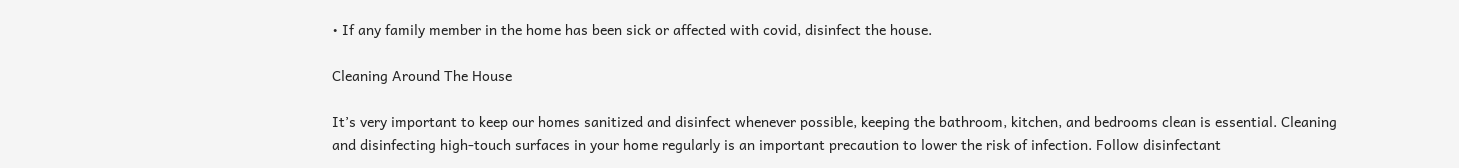• If any family member in the home has been sick or affected with covid, disinfect the house.

Cleaning Around The House

It’s very important to keep our homes sanitized and disinfect whenever possible, keeping the bathroom, kitchen, and bedrooms clean is essential. Cleaning and disinfecting high-touch surfaces in your home regularly is an important precaution to lower the risk of infection. Follow disinfectant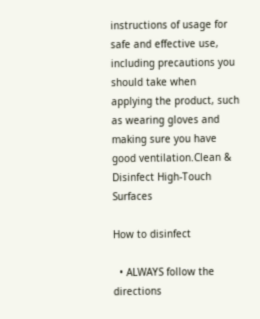instructions of usage for safe and effective use, including precautions you should take when applying the product, such as wearing gloves and making sure you have good ventilation.Clean & Disinfect High-Touch Surfaces

How to disinfect

  • ALWAYS follow the directions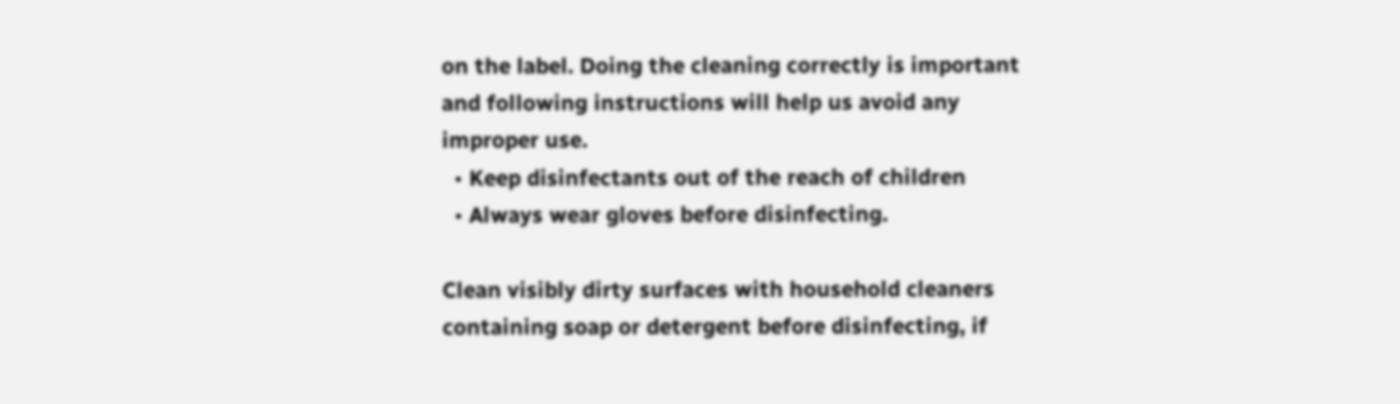on the label. Doing the cleaning correctly is important and following instructions will help us avoid any improper use.
  • Keep disinfectants out of the reach of children
  • Always wear gloves before disinfecting.

Clean visibly dirty surfaces with household cleaners containing soap or detergent before disinfecting, if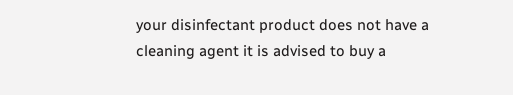your disinfectant product does not have a cleaning agent it is advised to buy a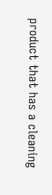product that has a cleaning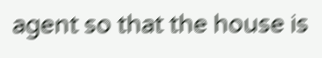agent so that the house is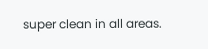super clean in all areas.